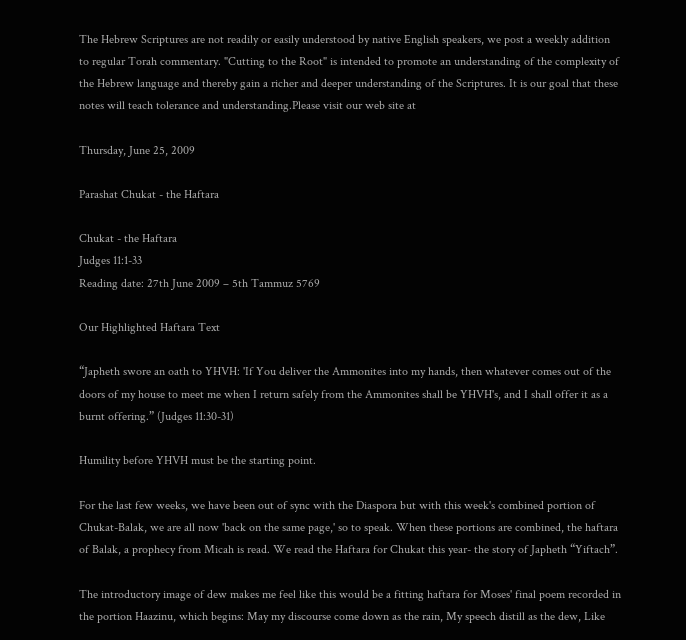The Hebrew Scriptures are not readily or easily understood by native English speakers, we post a weekly addition to regular Torah commentary. "Cutting to the Root" is intended to promote an understanding of the complexity of the Hebrew language and thereby gain a richer and deeper understanding of the Scriptures. It is our goal that these notes will teach tolerance and understanding.Please visit our web site at

Thursday, June 25, 2009

Parashat Chukat - the Haftara

Chukat - the Haftara
Judges 11:1-33
Reading date: 27th June 2009 – 5th Tammuz 5769

Our Highlighted Haftara Text

“Japheth swore an oath to YHVH: 'If You deliver the Ammonites into my hands, then whatever comes out of the doors of my house to meet me when I return safely from the Ammonites shall be YHVH's, and I shall offer it as a burnt offering.” (Judges 11:30-31)

Humility before YHVH must be the starting point.

For the last few weeks, we have been out of sync with the Diaspora but with this week's combined portion of Chukat-Balak, we are all now 'back on the same page,' so to speak. When these portions are combined, the haftara of Balak, a prophecy from Micah is read. We read the Haftara for Chukat this year- the story of Japheth “Yiftach”.

The introductory image of dew makes me feel like this would be a fitting haftara for Moses' final poem recorded in the portion Haazinu, which begins: May my discourse come down as the rain, My speech distill as the dew, Like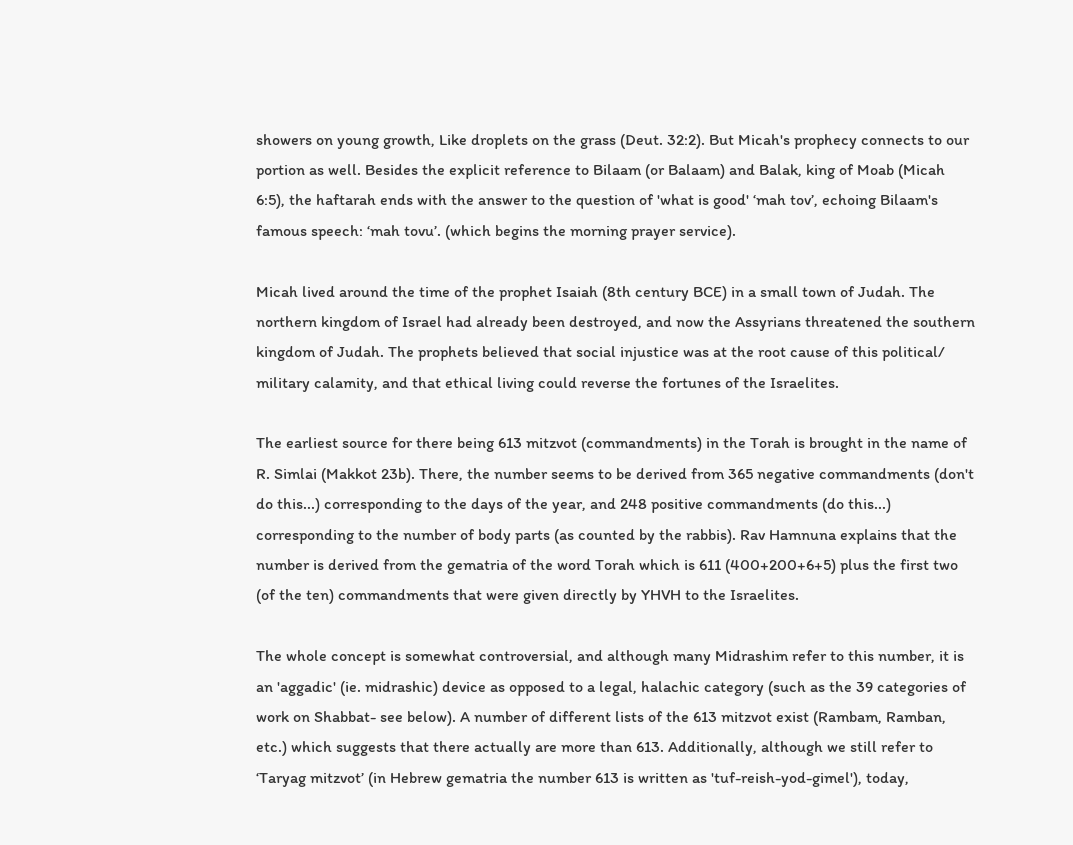showers on young growth, Like droplets on the grass (Deut. 32:2). But Micah's prophecy connects to our portion as well. Besides the explicit reference to Bilaam (or Balaam) and Balak, king of Moab (Micah 6:5), the haftarah ends with the answer to the question of 'what is good' ‘mah tov’, echoing Bilaam's famous speech: ‘mah tovu’. (which begins the morning prayer service).

Micah lived around the time of the prophet Isaiah (8th century BCE) in a small town of Judah. The northern kingdom of Israel had already been destroyed, and now the Assyrians threatened the southern kingdom of Judah. The prophets believed that social injustice was at the root cause of this political/ military calamity, and that ethical living could reverse the fortunes of the Israelites.

The earliest source for there being 613 mitzvot (commandments) in the Torah is brought in the name of R. Simlai (Makkot 23b). There, the number seems to be derived from 365 negative commandments (don't do this...) corresponding to the days of the year, and 248 positive commandments (do this...) corresponding to the number of body parts (as counted by the rabbis). Rav Hamnuna explains that the number is derived from the gematria of the word Torah which is 611 (400+200+6+5) plus the first two (of the ten) commandments that were given directly by YHVH to the Israelites.

The whole concept is somewhat controversial, and although many Midrashim refer to this number, it is an 'aggadic' (ie. midrashic) device as opposed to a legal, halachic category (such as the 39 categories of work on Shabbat- see below). A number of different lists of the 613 mitzvot exist (Rambam, Ramban, etc.) which suggests that there actually are more than 613. Additionally, although we still refer to ‘Taryag mitzvot’ (in Hebrew gematria the number 613 is written as 'tuf-reish-yod-gimel'), today,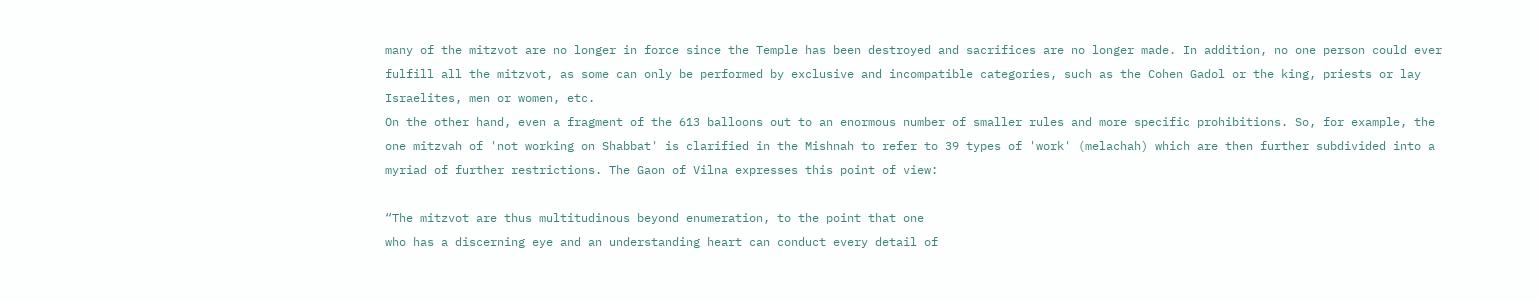many of the mitzvot are no longer in force since the Temple has been destroyed and sacrifices are no longer made. In addition, no one person could ever fulfill all the mitzvot, as some can only be performed by exclusive and incompatible categories, such as the Cohen Gadol or the king, priests or lay Israelites, men or women, etc.
On the other hand, even a fragment of the 613 balloons out to an enormous number of smaller rules and more specific prohibitions. So, for example, the one mitzvah of 'not working on Shabbat' is clarified in the Mishnah to refer to 39 types of 'work' (melachah) which are then further subdivided into a myriad of further restrictions. The Gaon of Vilna expresses this point of view:

“The mitzvot are thus multitudinous beyond enumeration, to the point that one
who has a discerning eye and an understanding heart can conduct every detail of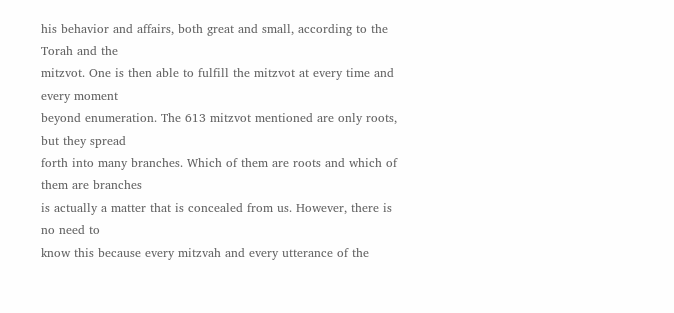his behavior and affairs, both great and small, according to the Torah and the
mitzvot. One is then able to fulfill the mitzvot at every time and every moment
beyond enumeration. The 613 mitzvot mentioned are only roots, but they spread
forth into many branches. Which of them are roots and which of them are branches
is actually a matter that is concealed from us. However, there is no need to
know this because every mitzvah and every utterance of the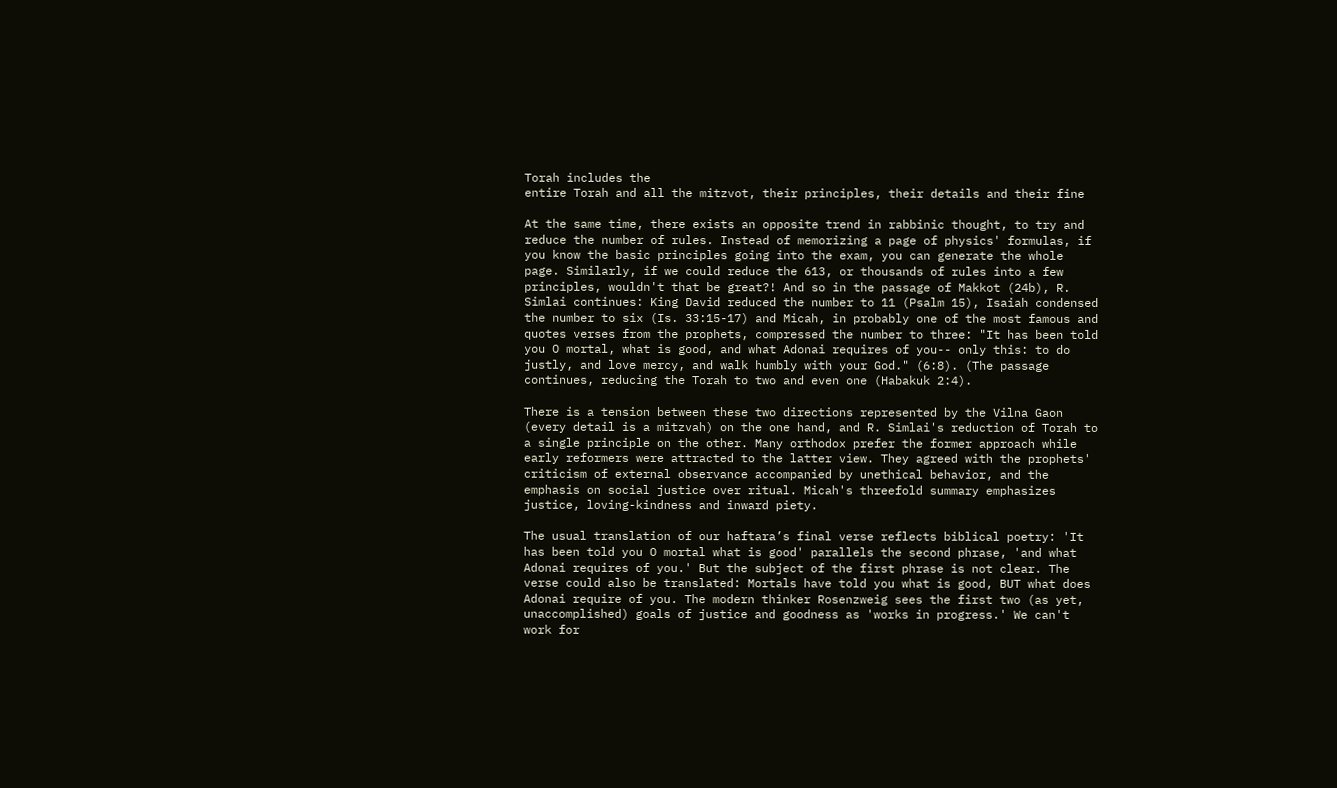Torah includes the
entire Torah and all the mitzvot, their principles, their details and their fine

At the same time, there exists an opposite trend in rabbinic thought, to try and reduce the number of rules. Instead of memorizing a page of physics' formulas, if you know the basic principles going into the exam, you can generate the whole page. Similarly, if we could reduce the 613, or thousands of rules into a few principles, wouldn't that be great?! And so in the passage of Makkot (24b), R. Simlai continues: King David reduced the number to 11 (Psalm 15), Isaiah condensed the number to six (Is. 33:15-17) and Micah, in probably one of the most famous and quotes verses from the prophets, compressed the number to three: "It has been told you O mortal, what is good, and what Adonai requires of you-- only this: to do justly, and love mercy, and walk humbly with your God." (6:8). (The passage continues, reducing the Torah to two and even one (Habakuk 2:4).

There is a tension between these two directions represented by the Vilna Gaon (every detail is a mitzvah) on the one hand, and R. Simlai's reduction of Torah to a single principle on the other. Many orthodox prefer the former approach while early reformers were attracted to the latter view. They agreed with the prophets' criticism of external observance accompanied by unethical behavior, and the emphasis on social justice over ritual. Micah's threefold summary emphasizes justice, loving-kindness and inward piety.

The usual translation of our haftara’s final verse reflects biblical poetry: 'It has been told you O mortal what is good' parallels the second phrase, 'and what Adonai requires of you.' But the subject of the first phrase is not clear. The verse could also be translated: Mortals have told you what is good, BUT what does Adonai require of you. The modern thinker Rosenzweig sees the first two (as yet, unaccomplished) goals of justice and goodness as 'works in progress.' We can't work for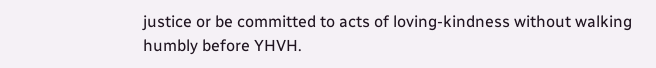justice or be committed to acts of loving-kindness without walking humbly before YHVH.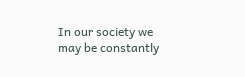In our society we may be constantly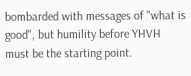bombarded with messages of "what is good", but humility before YHVH must be the starting point.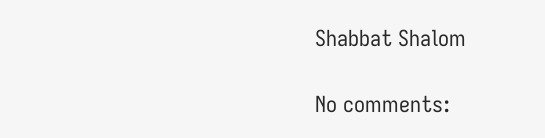Shabbat Shalom

No comments: